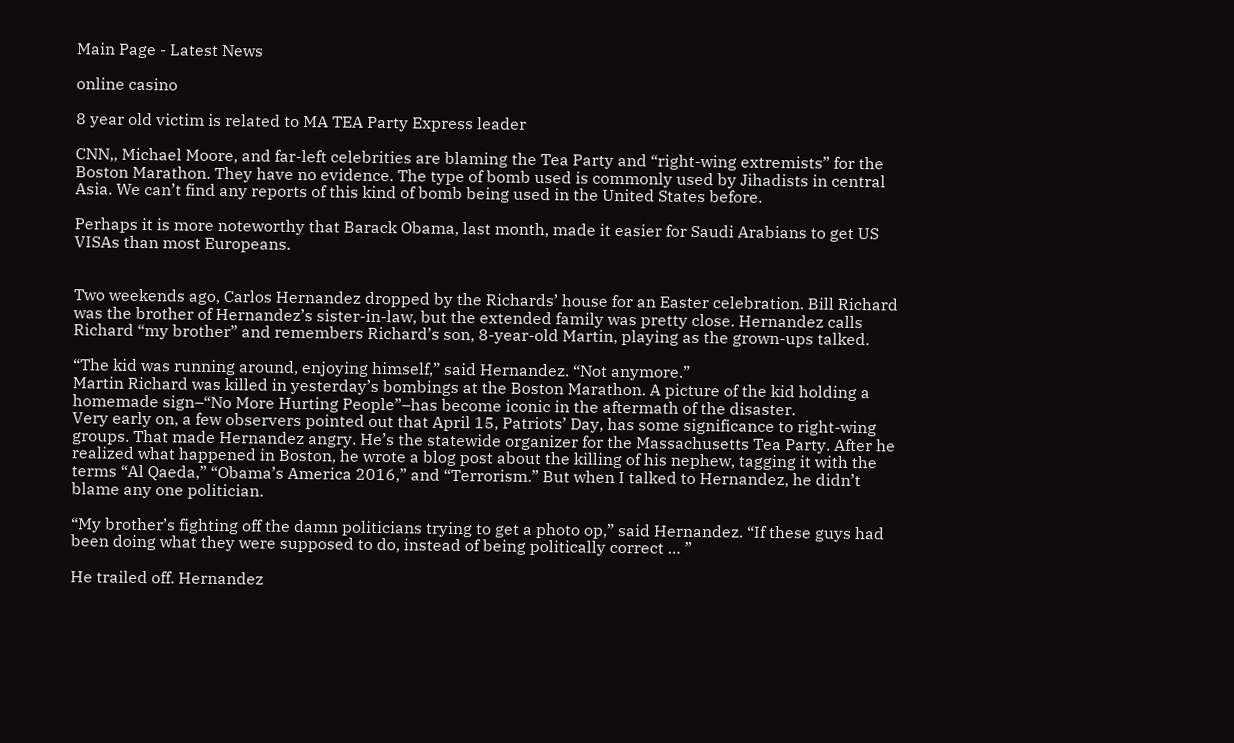Main Page - Latest News

online casino

8 year old victim is related to MA TEA Party Express leader

CNN,, Michael Moore, and far-left celebrities are blaming the Tea Party and “right-wing extremists” for the Boston Marathon. They have no evidence. The type of bomb used is commonly used by Jihadists in central Asia. We can’t find any reports of this kind of bomb being used in the United States before.

Perhaps it is more noteworthy that Barack Obama, last month, made it easier for Saudi Arabians to get US VISAs than most Europeans.


Two weekends ago, Carlos Hernandez dropped by the Richards’ house for an Easter celebration. Bill Richard was the brother of Hernandez’s sister-in-law, but the extended family was pretty close. Hernandez calls Richard “my brother” and remembers Richard’s son, 8-year-old Martin, playing as the grown-ups talked.

“The kid was running around, enjoying himself,” said Hernandez. “Not anymore.”
Martin Richard was killed in yesterday’s bombings at the Boston Marathon. A picture of the kid holding a homemade sign–“No More Hurting People”–has become iconic in the aftermath of the disaster.
Very early on, a few observers pointed out that April 15, Patriots’ Day, has some significance to right-wing groups. That made Hernandez angry. He’s the statewide organizer for the Massachusetts Tea Party. After he realized what happened in Boston, he wrote a blog post about the killing of his nephew, tagging it with the terms “Al Qaeda,” “Obama’s America 2016,” and “Terrorism.” But when I talked to Hernandez, he didn’t blame any one politician.

“My brother’s fighting off the damn politicians trying to get a photo op,” said Hernandez. “If these guys had been doing what they were supposed to do, instead of being politically correct … ”

He trailed off. Hernandez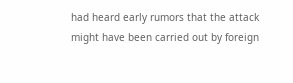had heard early rumors that the attack might have been carried out by foreign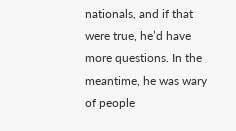nationals, and if that were true, he’d have more questions. In the meantime, he was wary of people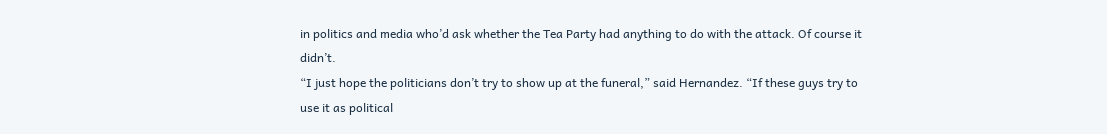in politics and media who’d ask whether the Tea Party had anything to do with the attack. Of course it didn’t.
“I just hope the politicians don’t try to show up at the funeral,” said Hernandez. “If these guys try to use it as political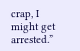crap, I might get arrested.”